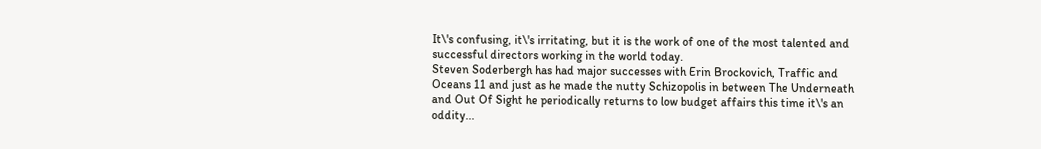It\'s confusing, it\'s irritating, but it is the work of one of the most talented and successful directors working in the world today.
Steven Soderbergh has had major successes with Erin Brockovich, Traffic and Oceans 11 and just as he made the nutty Schizopolis in between The Underneath and Out Of Sight he periodically returns to low budget affairs this time it\'s an oddity...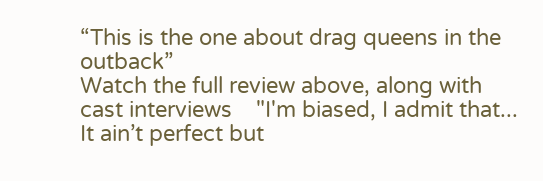“This is the one about drag queens in the outback”
Watch the full review above, along with cast interviews    "I'm biased, I admit that... It ain’t perfect but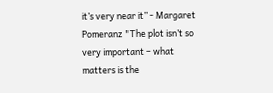it’s very near it” - Margaret Pomeranz "The plot isn’t so very important – what matters is the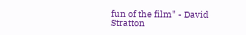fun of the film" - David Stratton